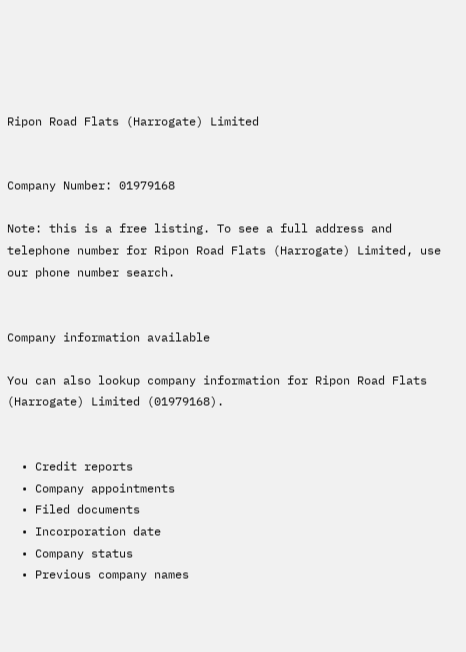Ripon Road Flats (Harrogate) Limited


Company Number: 01979168

Note: this is a free listing. To see a full address and telephone number for Ripon Road Flats (Harrogate) Limited, use our phone number search.


Company information available

You can also lookup company information for Ripon Road Flats (Harrogate) Limited (01979168).


  • Credit reports
  • Company appointments
  • Filed documents
  • Incorporation date
  • Company status
  • Previous company names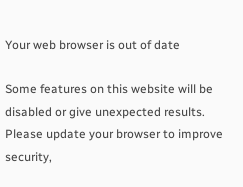Your web browser is out of date

Some features on this website will be disabled or give unexpected results.
Please update your browser to improve security,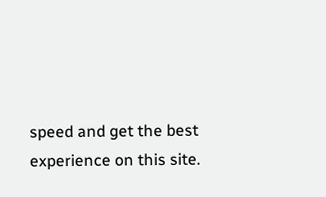speed and get the best experience on this site.